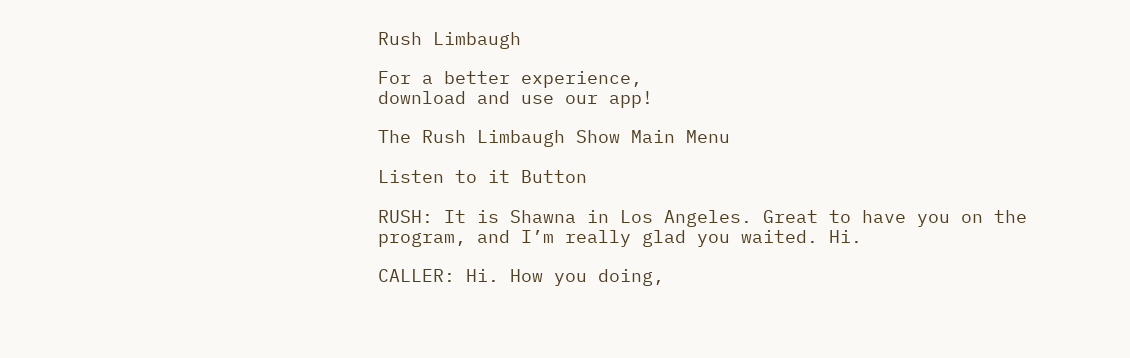Rush Limbaugh

For a better experience,
download and use our app!

The Rush Limbaugh Show Main Menu

Listen to it Button

RUSH: It is Shawna in Los Angeles. Great to have you on the program, and I’m really glad you waited. Hi.

CALLER: Hi. How you doing,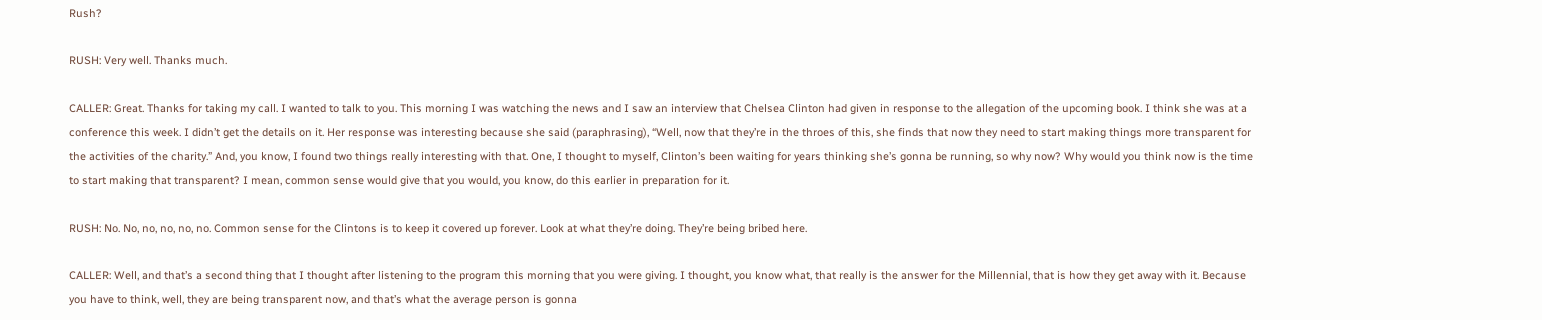Rush?

RUSH: Very well. Thanks much.

CALLER: Great. Thanks for taking my call. I wanted to talk to you. This morning I was watching the news and I saw an interview that Chelsea Clinton had given in response to the allegation of the upcoming book. I think she was at a conference this week. I didn’t get the details on it. Her response was interesting because she said (paraphrasing), “Well, now that they’re in the throes of this, she finds that now they need to start making things more transparent for the activities of the charity.” And, you know, I found two things really interesting with that. One, I thought to myself, Clinton’s been waiting for years thinking she’s gonna be running, so why now? Why would you think now is the time to start making that transparent? I mean, common sense would give that you would, you know, do this earlier in preparation for it.

RUSH: No. No, no, no, no, no. Common sense for the Clintons is to keep it covered up forever. Look at what they’re doing. They’re being bribed here.

CALLER: Well, and that’s a second thing that I thought after listening to the program this morning that you were giving. I thought, you know what, that really is the answer for the Millennial, that is how they get away with it. Because you have to think, well, they are being transparent now, and that’s what the average person is gonna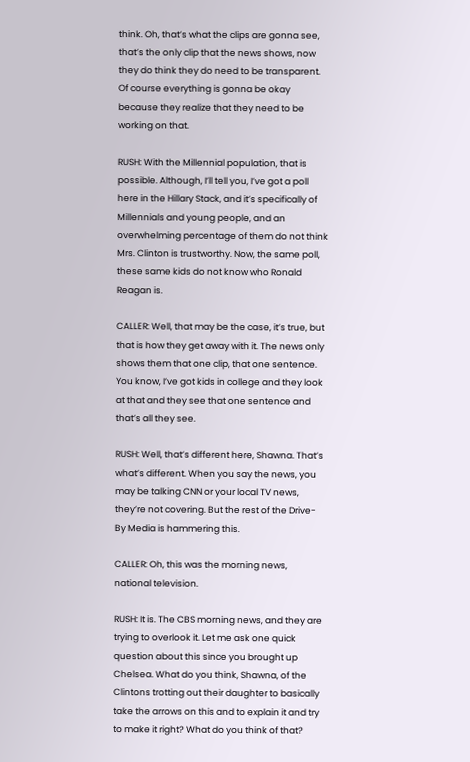think. Oh, that’s what the clips are gonna see, that’s the only clip that the news shows, now they do think they do need to be transparent. Of course everything is gonna be okay because they realize that they need to be working on that.

RUSH: With the Millennial population, that is possible. Although, I’ll tell you, I’ve got a poll here in the Hillary Stack, and it’s specifically of Millennials and young people, and an overwhelming percentage of them do not think Mrs. Clinton is trustworthy. Now, the same poll, these same kids do not know who Ronald Reagan is.

CALLER: Well, that may be the case, it’s true, but that is how they get away with it. The news only shows them that one clip, that one sentence. You know, I’ve got kids in college and they look at that and they see that one sentence and that’s all they see.

RUSH: Well, that’s different here, Shawna. That’s what’s different. When you say the news, you may be talking CNN or your local TV news, they’re not covering. But the rest of the Drive-By Media is hammering this.

CALLER: Oh, this was the morning news, national television.

RUSH: It is. The CBS morning news, and they are trying to overlook it. Let me ask one quick question about this since you brought up Chelsea. What do you think, Shawna, of the Clintons trotting out their daughter to basically take the arrows on this and to explain it and try to make it right? What do you think of that?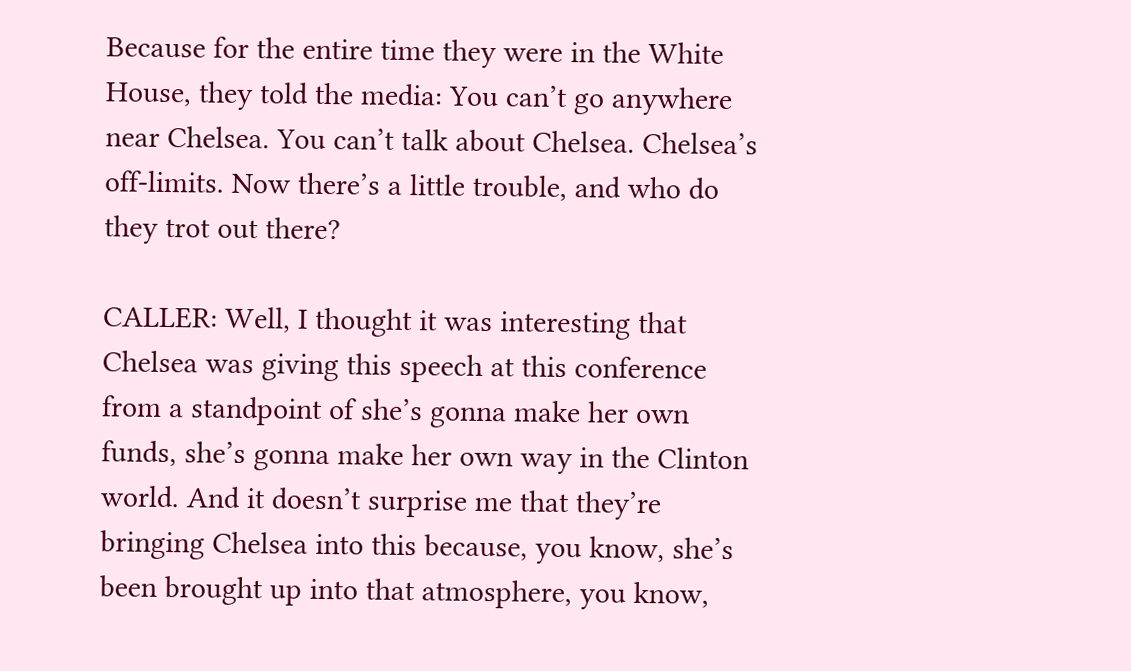Because for the entire time they were in the White House, they told the media: You can’t go anywhere near Chelsea. You can’t talk about Chelsea. Chelsea’s off-limits. Now there’s a little trouble, and who do they trot out there?

CALLER: Well, I thought it was interesting that Chelsea was giving this speech at this conference from a standpoint of she’s gonna make her own funds, she’s gonna make her own way in the Clinton world. And it doesn’t surprise me that they’re bringing Chelsea into this because, you know, she’s been brought up into that atmosphere, you know,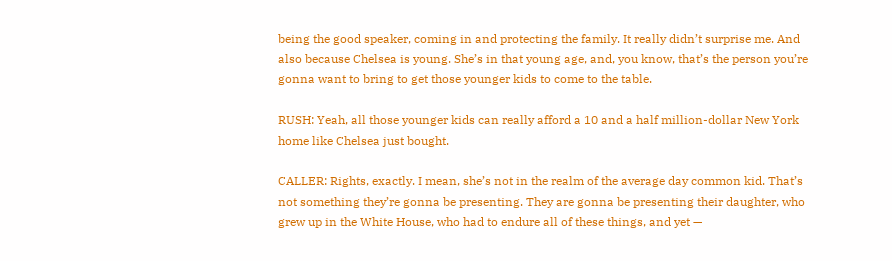being the good speaker, coming in and protecting the family. It really didn’t surprise me. And also because Chelsea is young. She’s in that young age, and, you know, that’s the person you’re gonna want to bring to get those younger kids to come to the table.

RUSH: Yeah, all those younger kids can really afford a 10 and a half million-dollar New York home like Chelsea just bought.

CALLER: Rights, exactly. I mean, she’s not in the realm of the average day common kid. That’s not something they’re gonna be presenting. They are gonna be presenting their daughter, who grew up in the White House, who had to endure all of these things, and yet —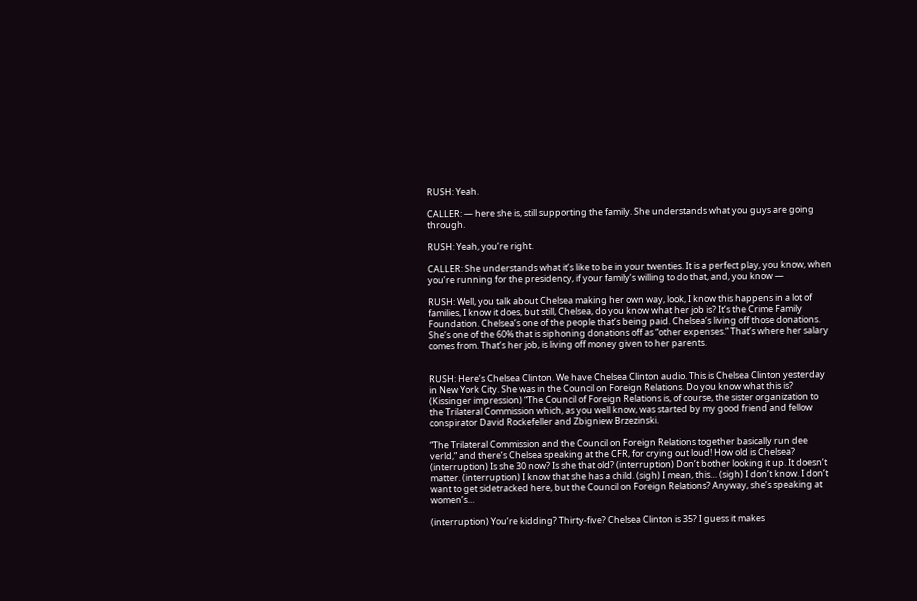RUSH: Yeah.

CALLER: — here she is, still supporting the family. She understands what you guys are going through.

RUSH: Yeah, you’re right.

CALLER: She understands what it’s like to be in your twenties. It is a perfect play, you know, when you’re running for the presidency, if your family’s willing to do that, and, you know —

RUSH: Well, you talk about Chelsea making her own way, look, I know this happens in a lot of families, I know it does, but still, Chelsea, do you know what her job is? It’s the Crime Family Foundation. Chelsea’s one of the people that’s being paid. Chelsea’s living off those donations. She’s one of the 60% that is siphoning donations off as “other expenses.” That’s where her salary comes from. That’s her job, is living off money given to her parents.


RUSH: Here’s Chelsea Clinton. We have Chelsea Clinton audio. This is Chelsea Clinton yesterday in New York City. She was in the Council on Foreign Relations. Do you know what this is? (Kissinger impression) “The Council of Foreign Relations is, of course, the sister organization to the Trilateral Commission which, as you well know, was started by my good friend and fellow conspirator David Rockefeller and Zbigniew Brzezinski.

“The Trilateral Commission and the Council on Foreign Relations together basically run dee verld,” and there’s Chelsea speaking at the CFR, for crying out loud! How old is Chelsea? (interruption) Is she 30 now? Is she that old? (interruption) Don’t bother looking it up. It doesn’t matter. (interruption) I know that she has a child. (sigh) I mean, this… (sigh) I don’t know. I don’t want to get sidetracked here, but the Council on Foreign Relations? Anyway, she’s speaking at women’s…

(interruption) You’re kidding? Thirty-five? Chelsea Clinton is 35? I guess it makes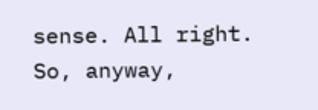sense. All right. So, anyway,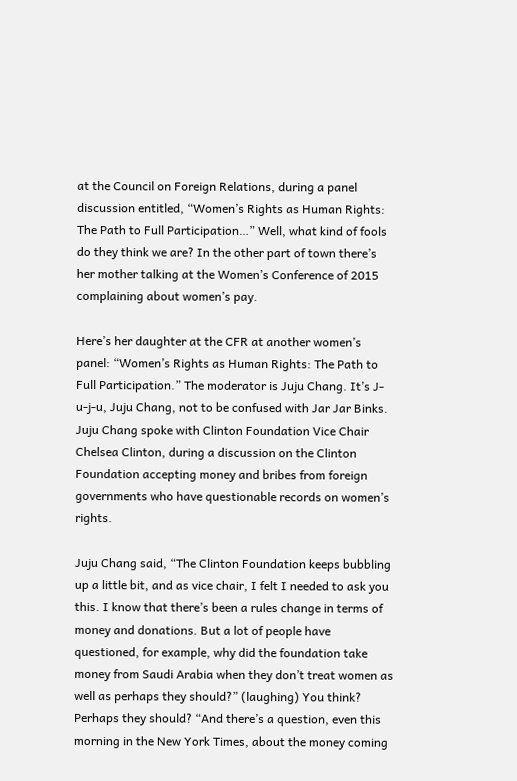at the Council on Foreign Relations, during a panel discussion entitled, “Women’s Rights as Human Rights: The Path to Full Participation…” Well, what kind of fools do they think we are? In the other part of town there’s her mother talking at the Women’s Conference of 2015 complaining about women’s pay.

Here’s her daughter at the CFR at another women’s panel: “Women’s Rights as Human Rights: The Path to Full Participation.” The moderator is Juju Chang. It’s J-u-j-u, Juju Chang, not to be confused with Jar Jar Binks. Juju Chang spoke with Clinton Foundation Vice Chair Chelsea Clinton, during a discussion on the Clinton Foundation accepting money and bribes from foreign governments who have questionable records on women’s rights.

Juju Chang said, “The Clinton Foundation keeps bubbling up a little bit, and as vice chair, I felt I needed to ask you this. I know that there’s been a rules change in terms of money and donations. But a lot of people have questioned, for example, why did the foundation take money from Saudi Arabia when they don’t treat women as well as perhaps they should?” (laughing) You think? Perhaps they should? “And there’s a question, even this morning in the New York Times, about the money coming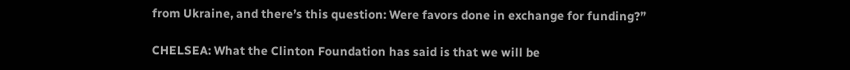from Ukraine, and there’s this question: Were favors done in exchange for funding?”

CHELSEA: What the Clinton Foundation has said is that we will be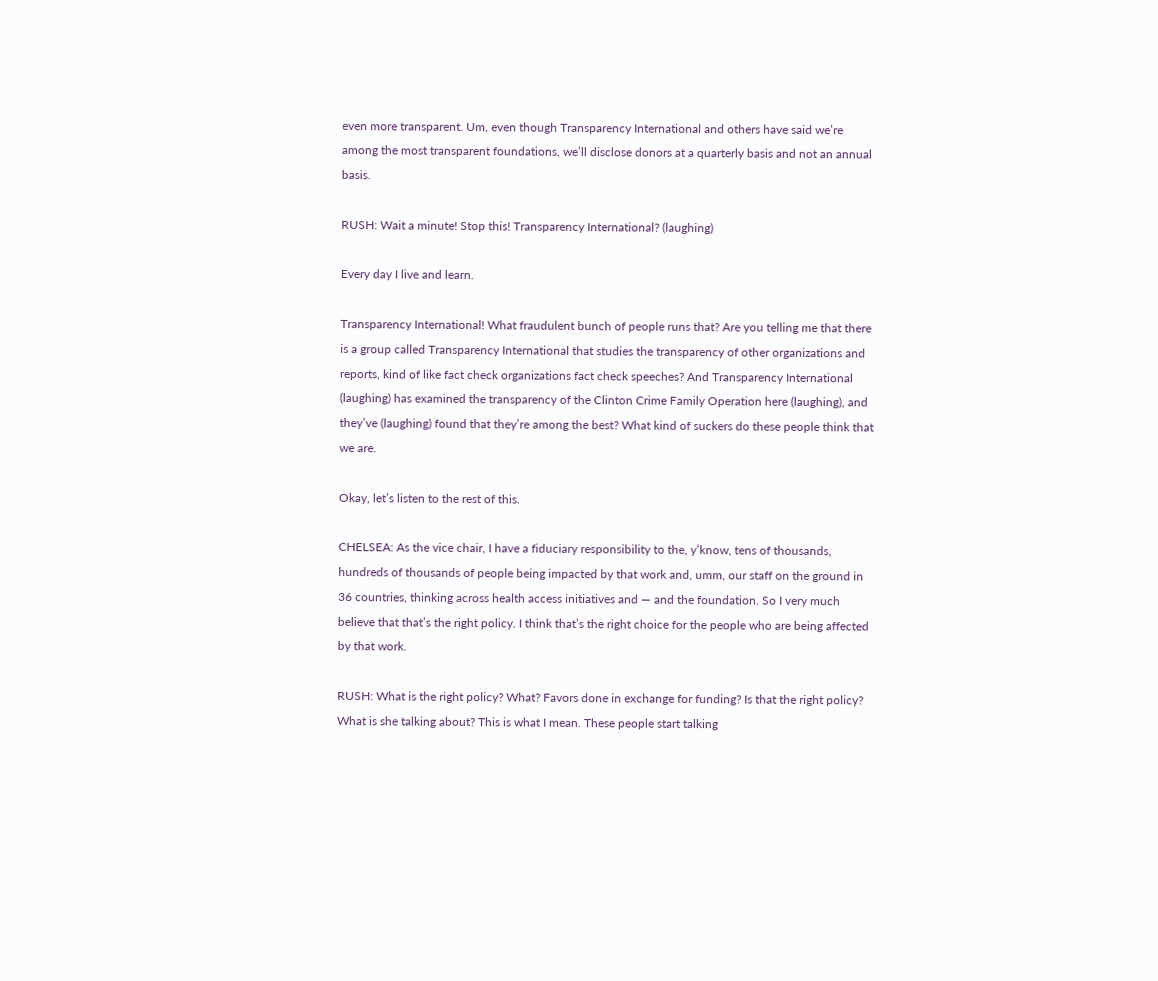even more transparent. Um, even though Transparency International and others have said we’re among the most transparent foundations, we’ll disclose donors at a quarterly basis and not an annual basis.

RUSH: Wait a minute! Stop this! Transparency International? (laughing)

Every day I live and learn.

Transparency International! What fraudulent bunch of people runs that? Are you telling me that there is a group called Transparency International that studies the transparency of other organizations and reports, kind of like fact check organizations fact check speeches? And Transparency International (laughing) has examined the transparency of the Clinton Crime Family Operation here (laughing), and they’ve (laughing) found that they’re among the best? What kind of suckers do these people think that we are.

Okay, let’s listen to the rest of this.

CHELSEA: As the vice chair, I have a fiduciary responsibility to the, y’know, tens of thousands, hundreds of thousands of people being impacted by that work and, umm, our staff on the ground in 36 countries, thinking across health access initiatives and — and the foundation. So I very much believe that that’s the right policy. I think that’s the right choice for the people who are being affected by that work.

RUSH: What is the right policy? What? Favors done in exchange for funding? Is that the right policy? What is she talking about? This is what I mean. These people start talking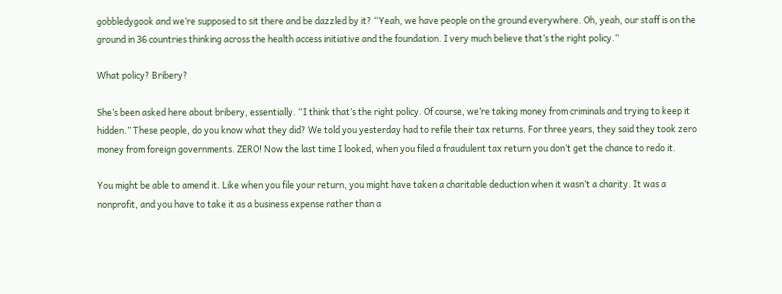gobbledygook and we’re supposed to sit there and be dazzled by it? “Yeah, we have people on the ground everywhere. Oh, yeah, our staff is on the ground in 36 countries thinking across the health access initiative and the foundation. I very much believe that’s the right policy.”

What policy? Bribery?

She’s been asked here about bribery, essentially. “I think that’s the right policy. Of course, we’re taking money from criminals and trying to keep it hidden.” These people, do you know what they did? We told you yesterday had to refile their tax returns. For three years, they said they took zero money from foreign governments. ZERO! Now the last time I looked, when you filed a fraudulent tax return you don’t get the chance to redo it.

You might be able to amend it. Like when you file your return, you might have taken a charitable deduction when it wasn’t a charity. It was a nonprofit, and you have to take it as a business expense rather than a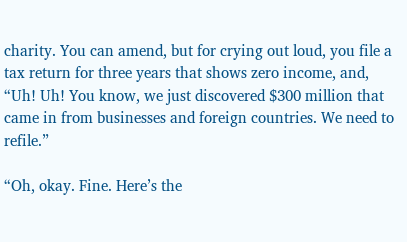charity. You can amend, but for crying out loud, you file a tax return for three years that shows zero income, and, “Uh! Uh! You know, we just discovered $300 million that came in from businesses and foreign countries. We need to refile.”

“Oh, okay. Fine. Here’s the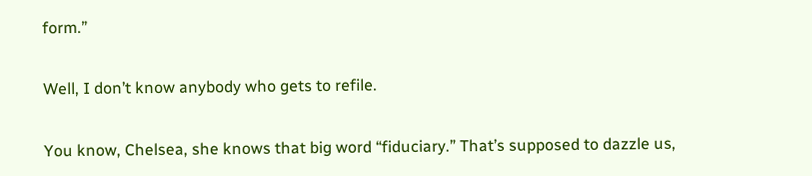form.”

Well, I don’t know anybody who gets to refile.

You know, Chelsea, she knows that big word “fiduciary.” That’s supposed to dazzle us,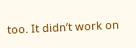too. It didn’t work on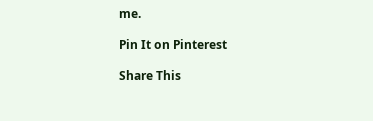me.

Pin It on Pinterest

Share This